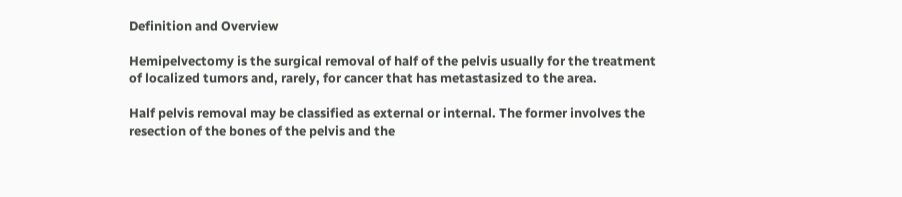Definition and Overview

Hemipelvectomy is the surgical removal of half of the pelvis usually for the treatment of localized tumors and, rarely, for cancer that has metastasized to the area.

Half pelvis removal may be classified as external or internal. The former involves the resection of the bones of the pelvis and the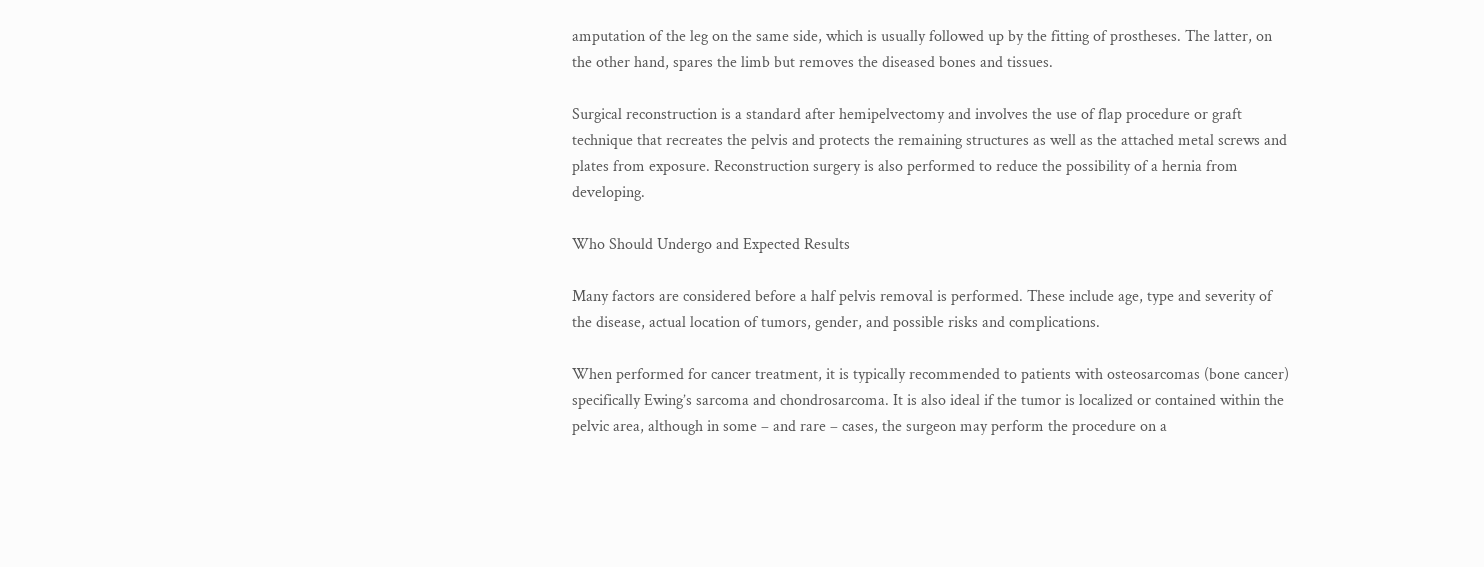amputation of the leg on the same side, which is usually followed up by the fitting of prostheses. The latter, on the other hand, spares the limb but removes the diseased bones and tissues.

Surgical reconstruction is a standard after hemipelvectomy and involves the use of flap procedure or graft technique that recreates the pelvis and protects the remaining structures as well as the attached metal screws and plates from exposure. Reconstruction surgery is also performed to reduce the possibility of a hernia from developing.

Who Should Undergo and Expected Results

Many factors are considered before a half pelvis removal is performed. These include age, type and severity of the disease, actual location of tumors, gender, and possible risks and complications.

When performed for cancer treatment, it is typically recommended to patients with osteosarcomas (bone cancer) specifically Ewing’s sarcoma and chondrosarcoma. It is also ideal if the tumor is localized or contained within the pelvic area, although in some – and rare – cases, the surgeon may perform the procedure on a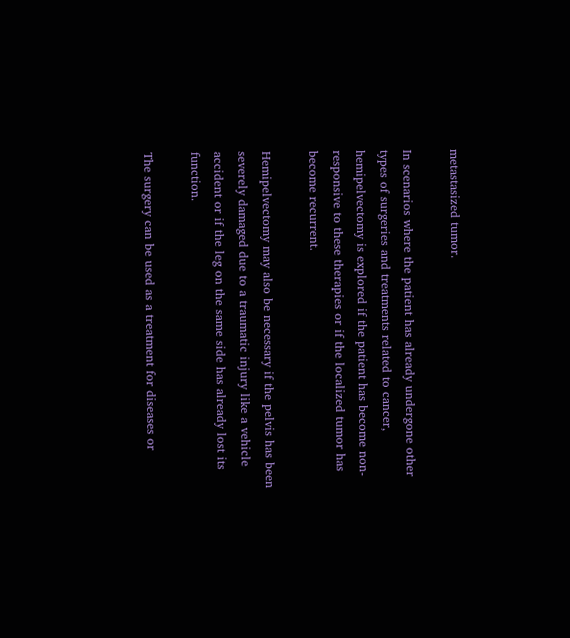metastasized tumor.

In scenarios where the patient has already undergone other types of surgeries and treatments related to cancer, hemipelvectomy is explored if the patient has become non-responsive to these therapies or if the localized tumor has become recurrent.

Hemipelvectomy may also be necessary if the pelvis has been severely damaged due to a traumatic injury like a vehicle accident or if the leg on the same side has already lost its function.

The surgery can be used as a treatment for diseases or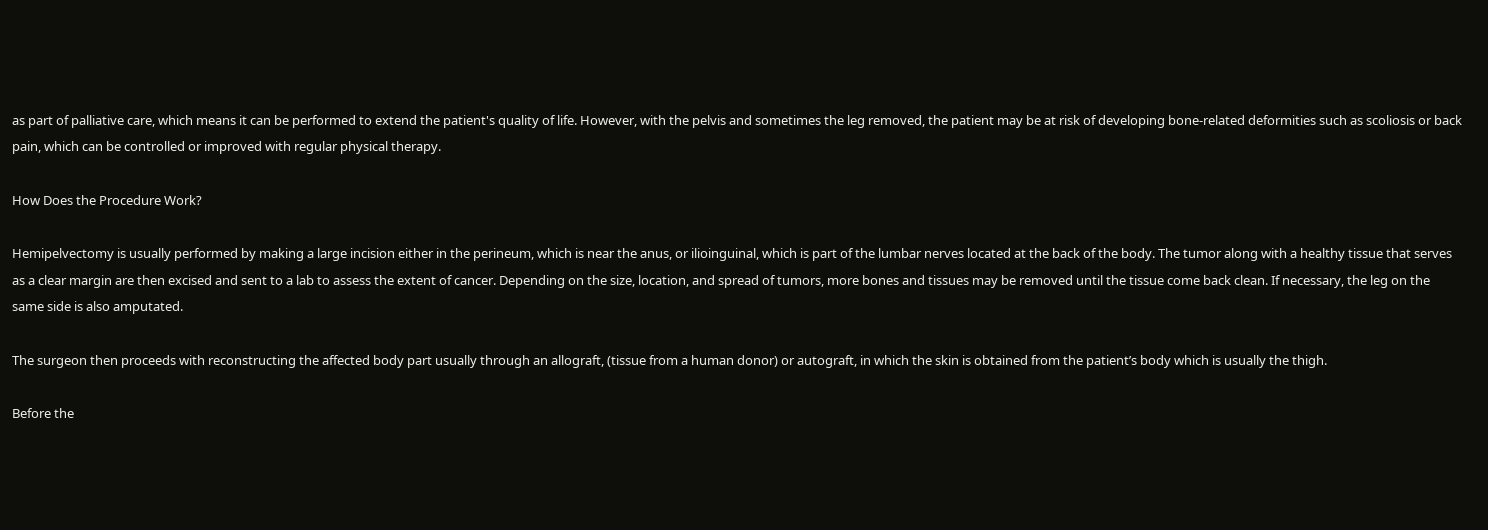as part of palliative care, which means it can be performed to extend the patient's quality of life. However, with the pelvis and sometimes the leg removed, the patient may be at risk of developing bone-related deformities such as scoliosis or back pain, which can be controlled or improved with regular physical therapy.

How Does the Procedure Work?

Hemipelvectomy is usually performed by making a large incision either in the perineum, which is near the anus, or ilioinguinal, which is part of the lumbar nerves located at the back of the body. The tumor along with a healthy tissue that serves as a clear margin are then excised and sent to a lab to assess the extent of cancer. Depending on the size, location, and spread of tumors, more bones and tissues may be removed until the tissue come back clean. If necessary, the leg on the same side is also amputated.

The surgeon then proceeds with reconstructing the affected body part usually through an allograft, (tissue from a human donor) or autograft, in which the skin is obtained from the patient’s body which is usually the thigh.

Before the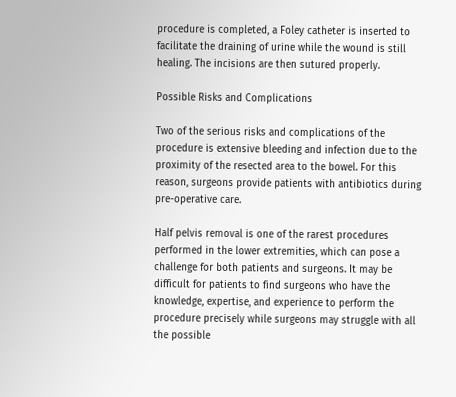procedure is completed, a Foley catheter is inserted to facilitate the draining of urine while the wound is still healing. The incisions are then sutured properly.

Possible Risks and Complications

Two of the serious risks and complications of the procedure is extensive bleeding and infection due to the proximity of the resected area to the bowel. For this reason, surgeons provide patients with antibiotics during pre-operative care.

Half pelvis removal is one of the rarest procedures performed in the lower extremities, which can pose a challenge for both patients and surgeons. It may be difficult for patients to find surgeons who have the knowledge, expertise, and experience to perform the procedure precisely while surgeons may struggle with all the possible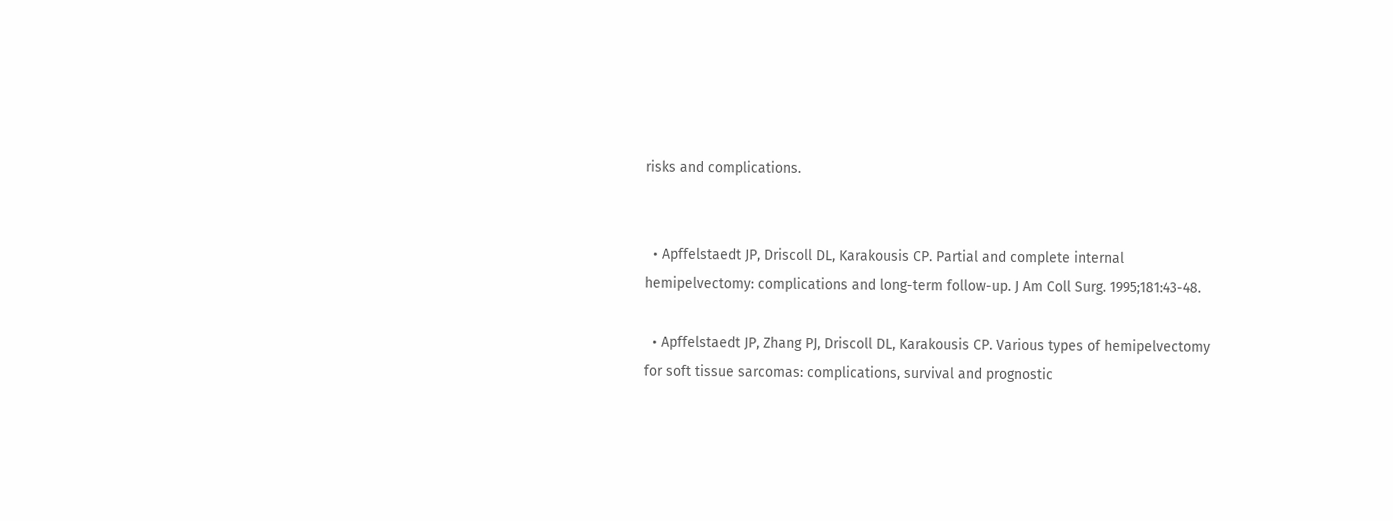risks and complications.


  • Apffelstaedt JP, Driscoll DL, Karakousis CP. Partial and complete internal hemipelvectomy: complications and long-term follow-up. J Am Coll Surg. 1995;181:43-48.

  • Apffelstaedt JP, Zhang PJ, Driscoll DL, Karakousis CP. Various types of hemipelvectomy for soft tissue sarcomas: complications, survival and prognostic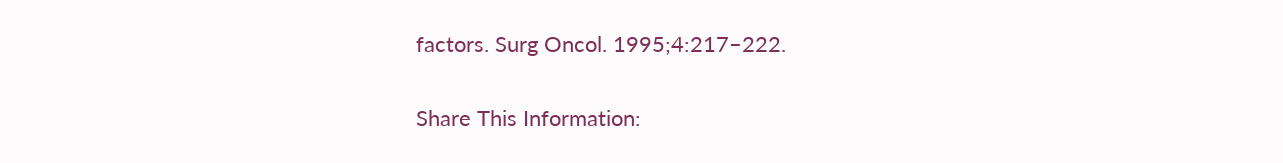factors. Surg Oncol. 1995;4:217–222.

Share This Information: